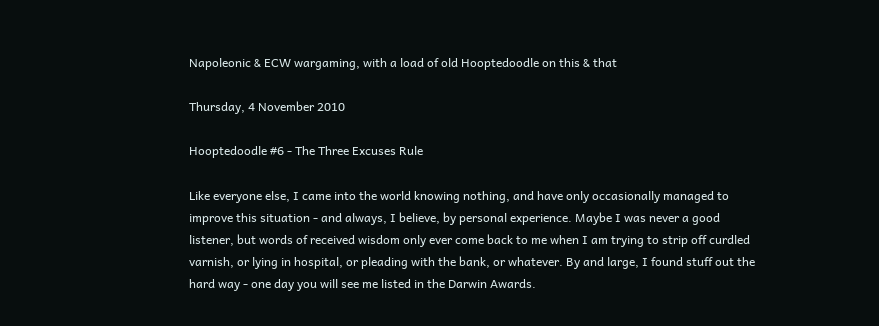Napoleonic & ECW wargaming, with a load of old Hooptedoodle on this & that

Thursday, 4 November 2010

Hooptedoodle #6 - The Three Excuses Rule

Like everyone else, I came into the world knowing nothing, and have only occasionally managed to improve this situation - and always, I believe, by personal experience. Maybe I was never a good listener, but words of received wisdom only ever come back to me when I am trying to strip off curdled varnish, or lying in hospital, or pleading with the bank, or whatever. By and large, I found stuff out the hard way - one day you will see me listed in the Darwin Awards.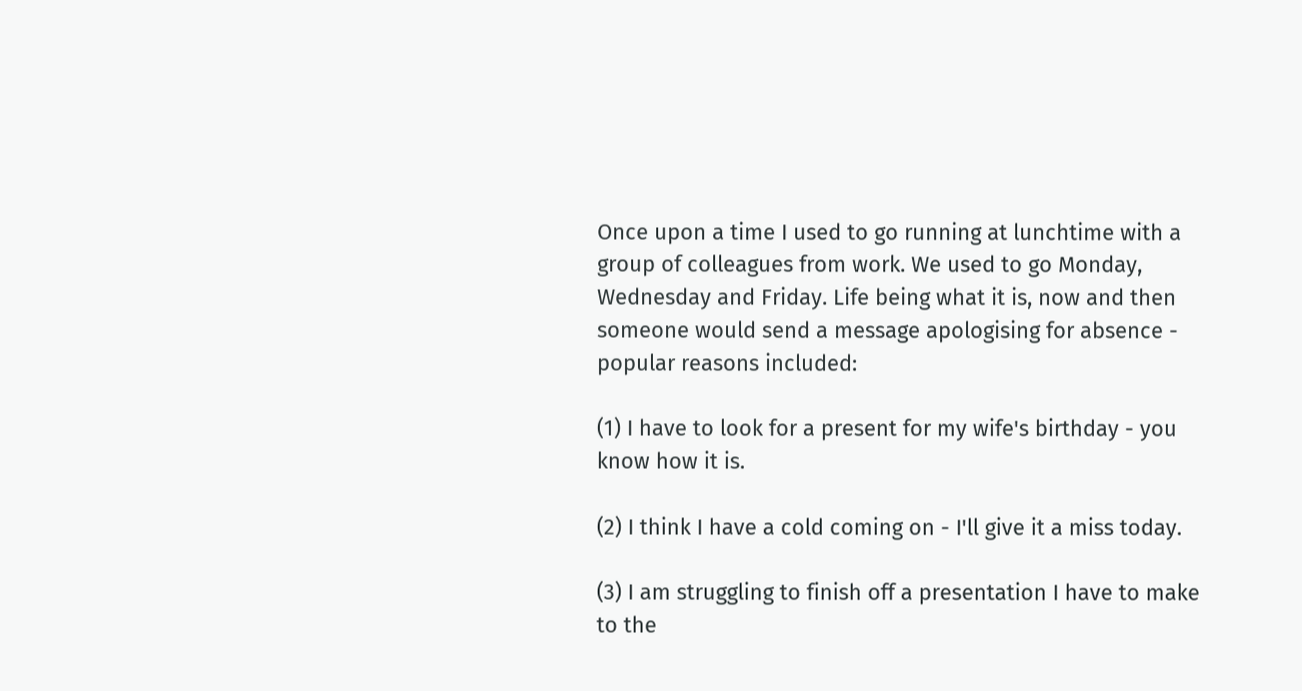Once upon a time I used to go running at lunchtime with a group of colleagues from work. We used to go Monday, Wednesday and Friday. Life being what it is, now and then someone would send a message apologising for absence - popular reasons included:

(1) I have to look for a present for my wife's birthday - you know how it is.

(2) I think I have a cold coming on - I'll give it a miss today.

(3) I am struggling to finish off a presentation I have to make to the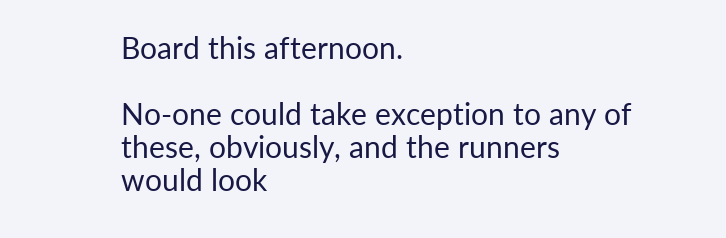Board this afternoon.

No-one could take exception to any of these, obviously, and the runners would look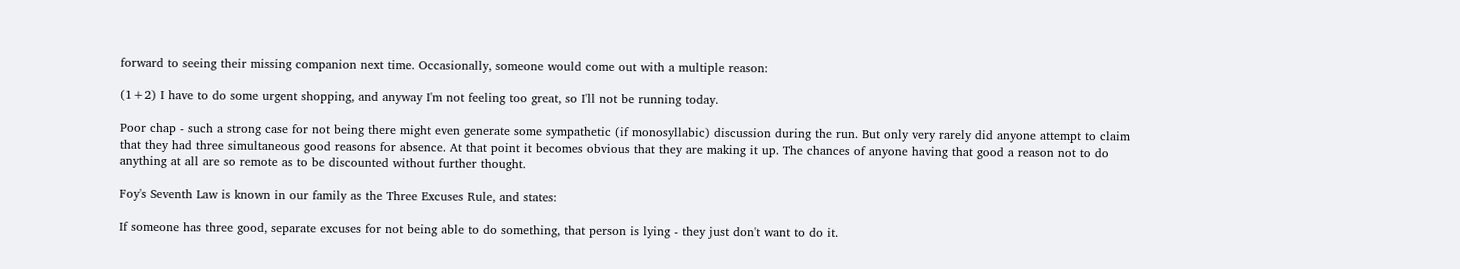forward to seeing their missing companion next time. Occasionally, someone would come out with a multiple reason:

(1+2) I have to do some urgent shopping, and anyway I'm not feeling too great, so I'll not be running today.

Poor chap - such a strong case for not being there might even generate some sympathetic (if monosyllabic) discussion during the run. But only very rarely did anyone attempt to claim that they had three simultaneous good reasons for absence. At that point it becomes obvious that they are making it up. The chances of anyone having that good a reason not to do anything at all are so remote as to be discounted without further thought.

Foy's Seventh Law is known in our family as the Three Excuses Rule, and states:

If someone has three good, separate excuses for not being able to do something, that person is lying - they just don't want to do it.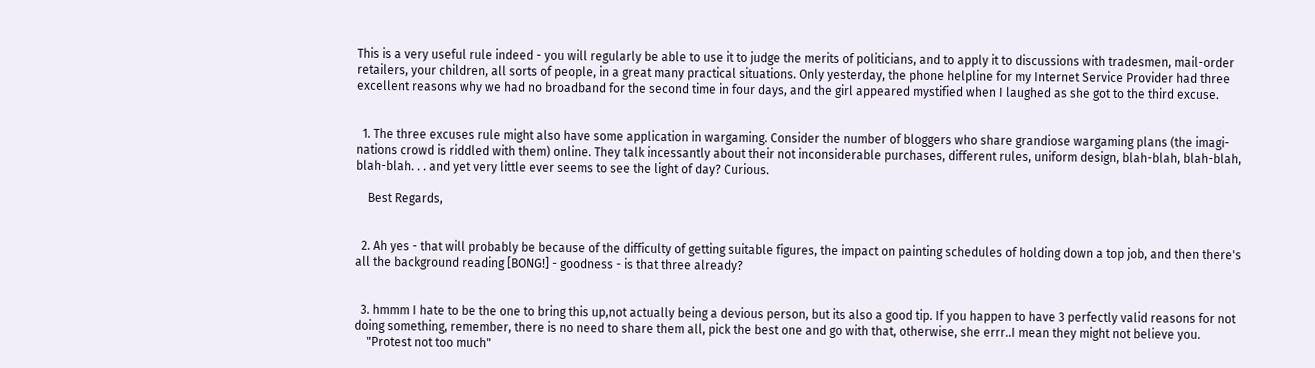This is a very useful rule indeed - you will regularly be able to use it to judge the merits of politicians, and to apply it to discussions with tradesmen, mail-order retailers, your children, all sorts of people, in a great many practical situations. Only yesterday, the phone helpline for my Internet Service Provider had three excellent reasons why we had no broadband for the second time in four days, and the girl appeared mystified when I laughed as she got to the third excuse.


  1. The three excuses rule might also have some application in wargaming. Consider the number of bloggers who share grandiose wargaming plans (the imagi-nations crowd is riddled with them) online. They talk incessantly about their not inconsiderable purchases, different rules, uniform design, blah-blah, blah-blah, blah-blah. . . and yet very little ever seems to see the light of day? Curious.

    Best Regards,


  2. Ah yes - that will probably be because of the difficulty of getting suitable figures, the impact on painting schedules of holding down a top job, and then there's all the background reading [BONG!] - goodness - is that three already?


  3. hmmm I hate to be the one to bring this up,not actually being a devious person, but its also a good tip. If you happen to have 3 perfectly valid reasons for not doing something, remember, there is no need to share them all, pick the best one and go with that, otherwise, she errr..I mean they might not believe you.
    "Protest not too much"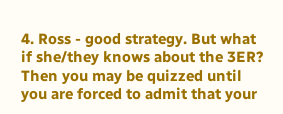4. Ross - good strategy. But what if she/they knows about the 3ER? Then you may be quizzed until you are forced to admit that your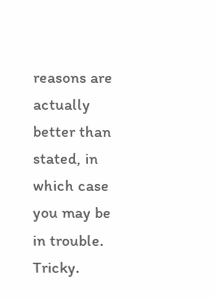reasons are actually better than stated, in which case you may be in trouble. Tricky.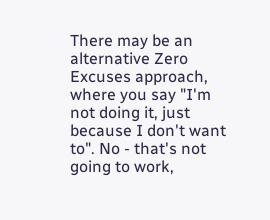There may be an alternative Zero Excuses approach, where you say "I'm not doing it, just because I don't want to". No - that's not going to work,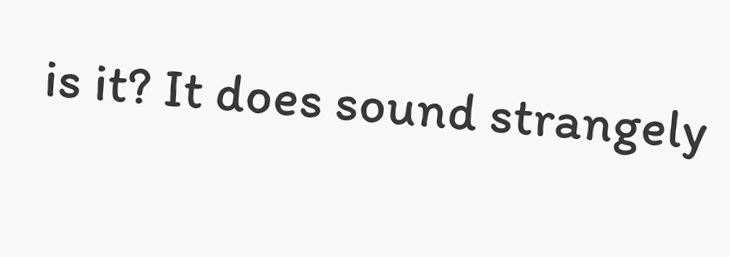is it? It does sound strangely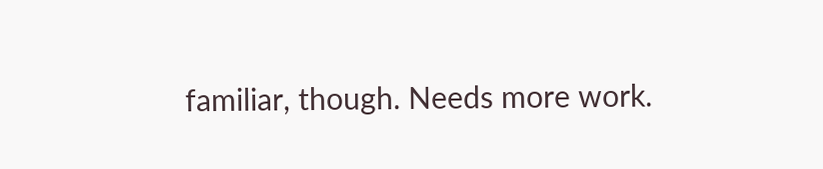familiar, though. Needs more work.